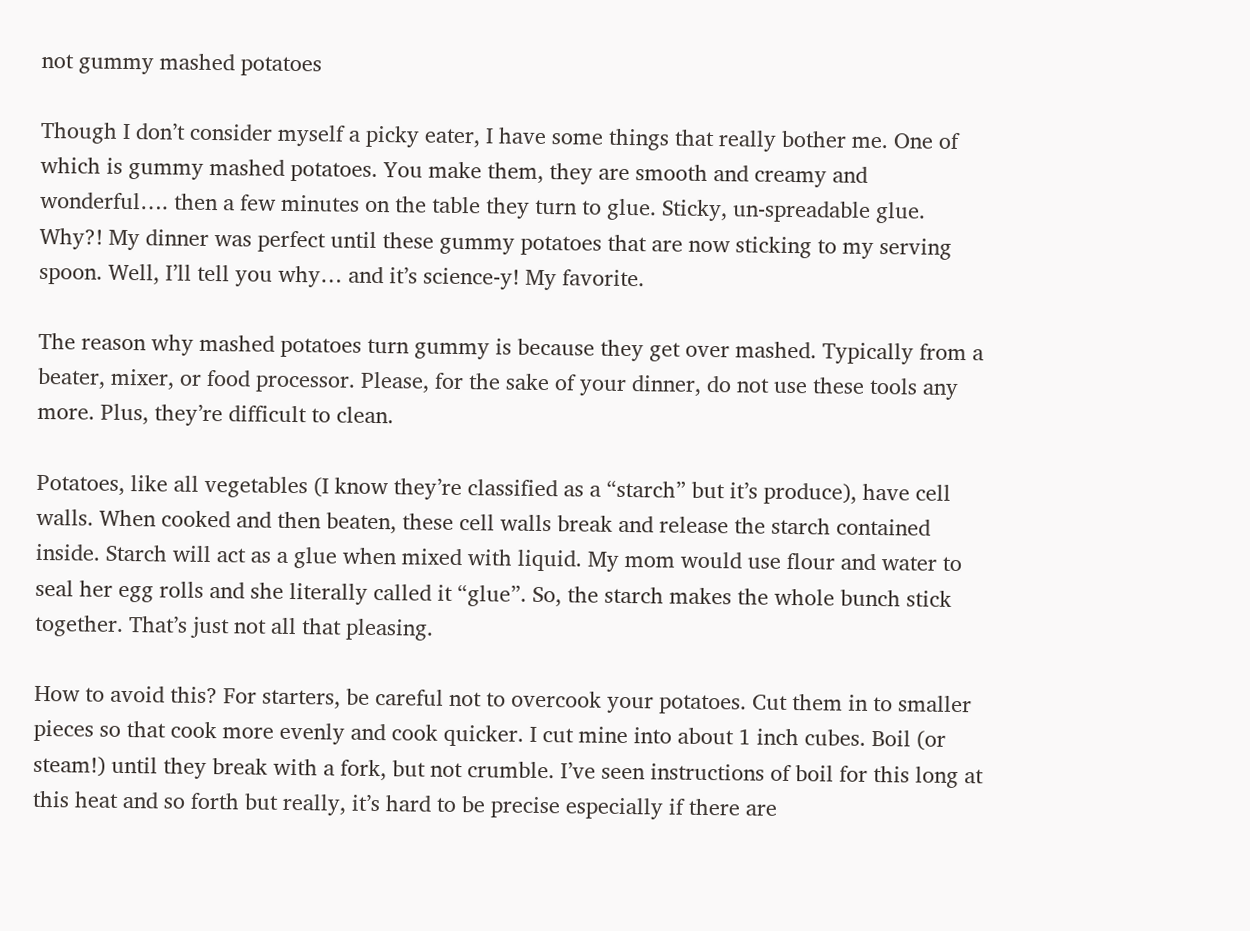not gummy mashed potatoes

Though I don’t consider myself a picky eater, I have some things that really bother me. One of which is gummy mashed potatoes. You make them, they are smooth and creamy and wonderful…. then a few minutes on the table they turn to glue. Sticky, un-spreadable glue. Why?! My dinner was perfect until these gummy potatoes that are now sticking to my serving spoon. Well, I’ll tell you why… and it’s science-y! My favorite.

The reason why mashed potatoes turn gummy is because they get over mashed. Typically from a beater, mixer, or food processor. Please, for the sake of your dinner, do not use these tools any more. Plus, they’re difficult to clean.

Potatoes, like all vegetables (I know they’re classified as a “starch” but it’s produce), have cell walls. When cooked and then beaten, these cell walls break and release the starch contained inside. Starch will act as a glue when mixed with liquid. My mom would use flour and water to seal her egg rolls and she literally called it “glue”. So, the starch makes the whole bunch stick together. That’s just not all that pleasing.

How to avoid this? For starters, be careful not to overcook your potatoes. Cut them in to smaller pieces so that cook more evenly and cook quicker. I cut mine into about 1 inch cubes. Boil (or steam!) until they break with a fork, but not crumble. I’ve seen instructions of boil for this long at this heat and so forth but really, it’s hard to be precise especially if there are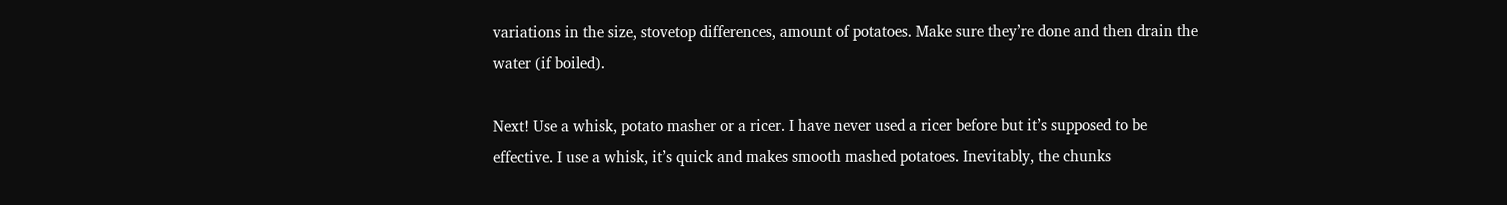variations in the size, stovetop differences, amount of potatoes. Make sure they’re done and then drain the water (if boiled).

Next! Use a whisk, potato masher or a ricer. I have never used a ricer before but it’s supposed to be effective. I use a whisk, it’s quick and makes smooth mashed potatoes. Inevitably, the chunks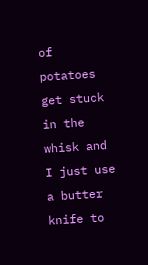of potatoes get stuck in the whisk and I just use a butter knife to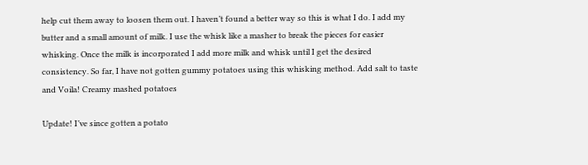help cut them away to loosen them out. I haven’t found a better way so this is what I do. I add my butter and a small amount of milk. I use the whisk like a masher to break the pieces for easier whisking. Once the milk is incorporated I add more milk and whisk until I get the desired consistency. So far, I have not gotten gummy potatoes using this whisking method. Add salt to taste and Voila! Creamy mashed potatoes

Update! I’ve since gotten a potato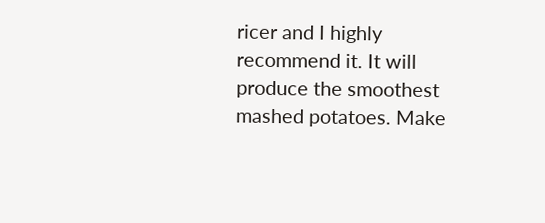ricer and I highly recommend it. It will produce the smoothest mashed potatoes. Make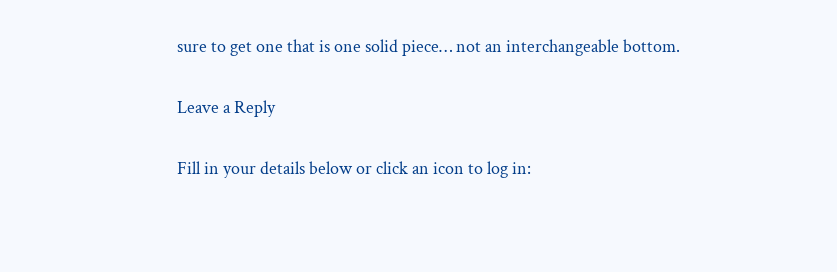sure to get one that is one solid piece… not an interchangeable bottom.

Leave a Reply

Fill in your details below or click an icon to log in: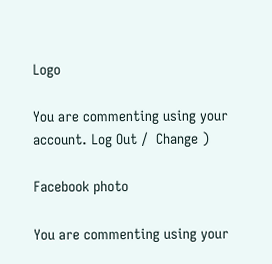Logo

You are commenting using your account. Log Out /  Change )

Facebook photo

You are commenting using your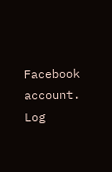Facebook account. Log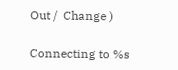Out /  Change )

Connecting to %s